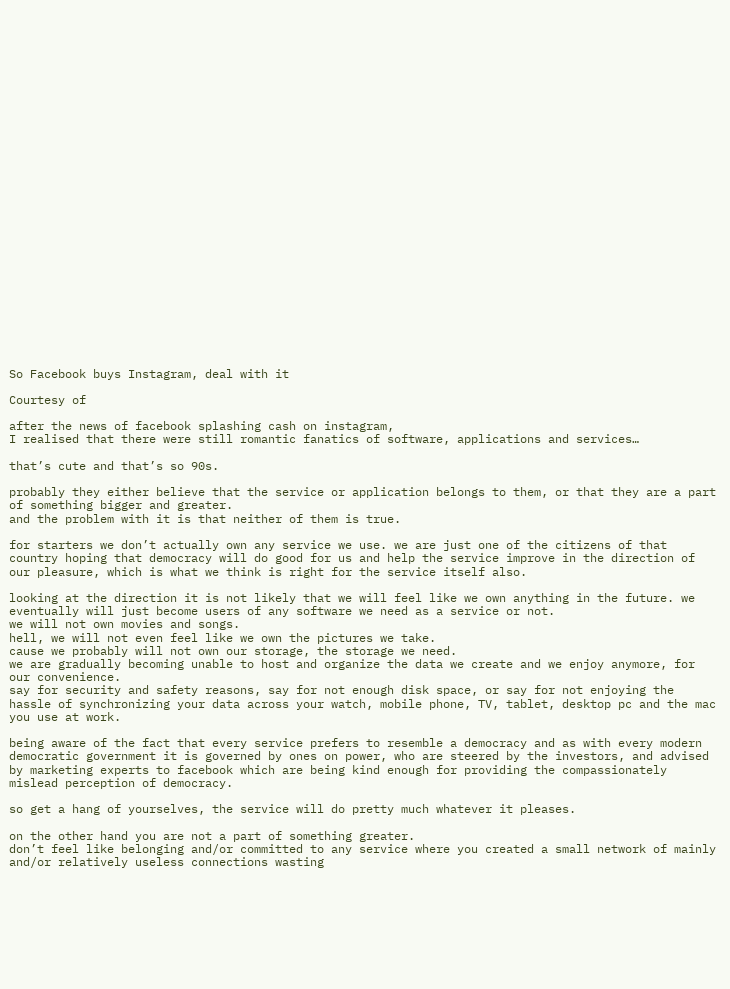So Facebook buys Instagram, deal with it

Courtesy of

after the news of facebook splashing cash on instagram,
I realised that there were still romantic fanatics of software, applications and services…

that’s cute and that’s so 90s.

probably they either believe that the service or application belongs to them, or that they are a part of something bigger and greater.
and the problem with it is that neither of them is true.

for starters we don’t actually own any service we use. we are just one of the citizens of that country hoping that democracy will do good for us and help the service improve in the direction of our pleasure, which is what we think is right for the service itself also.

looking at the direction it is not likely that we will feel like we own anything in the future. we eventually will just become users of any software we need as a service or not.
we will not own movies and songs.
hell, we will not even feel like we own the pictures we take.
cause we probably will not own our storage, the storage we need.
we are gradually becoming unable to host and organize the data we create and we enjoy anymore, for our convenience.
say for security and safety reasons, say for not enough disk space, or say for not enjoying the hassle of synchronizing your data across your watch, mobile phone, TV, tablet, desktop pc and the mac you use at work.

being aware of the fact that every service prefers to resemble a democracy and as with every modern democratic government it is governed by ones on power, who are steered by the investors, and advised by marketing experts to facebook which are being kind enough for providing the compassionately mislead perception of democracy.

so get a hang of yourselves, the service will do pretty much whatever it pleases.

on the other hand you are not a part of something greater.
don’t feel like belonging and/or committed to any service where you created a small network of mainly and/or relatively useless connections wasting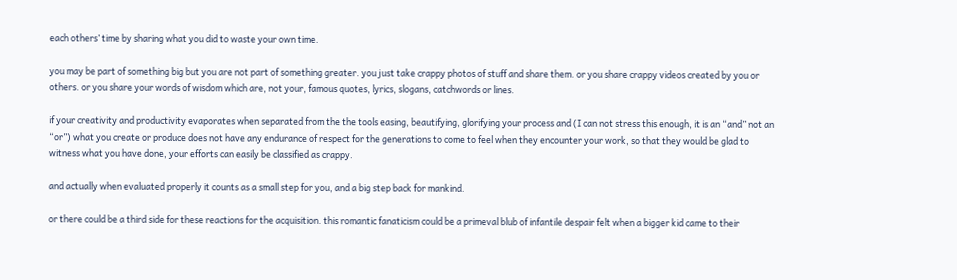each others’ time by sharing what you did to waste your own time.

you may be part of something big but you are not part of something greater. you just take crappy photos of stuff and share them. or you share crappy videos created by you or others. or you share your words of wisdom which are, not your, famous quotes, lyrics, slogans, catchwords or lines.

if your creativity and productivity evaporates when separated from the the tools easing, beautifying, glorifying your process and (I can not stress this enough, it is an “and” not an “or”) what you create or produce does not have any endurance of respect for the generations to come to feel when they encounter your work, so that they would be glad to witness what you have done, your efforts can easily be classified as crappy.

and actually when evaluated properly it counts as a small step for you, and a big step back for mankind.

or there could be a third side for these reactions for the acquisition. this romantic fanaticism could be a primeval blub of infantile despair felt when a bigger kid came to their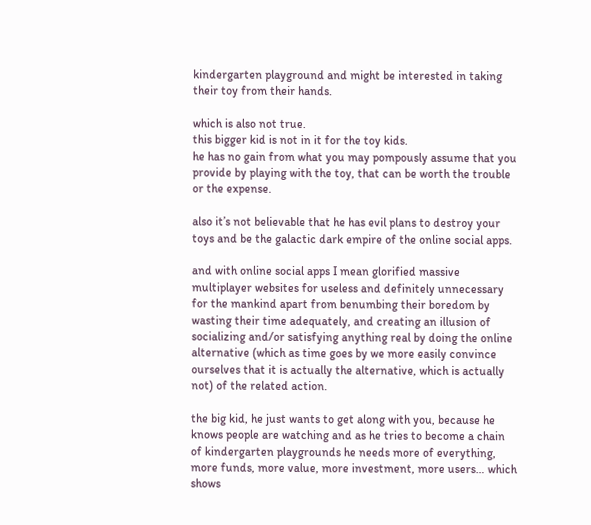kindergarten playground and might be interested in taking their toy from their hands.

which is also not true.
this bigger kid is not in it for the toy kids.
he has no gain from what you may pompously assume that you provide by playing with the toy, that can be worth the trouble or the expense.

also it’s not believable that he has evil plans to destroy your toys and be the galactic dark empire of the online social apps.

and with online social apps I mean glorified massive multiplayer websites for useless and definitely unnecessary for the mankind apart from benumbing their boredom by wasting their time adequately, and creating an illusion of socializing and/or satisfying anything real by doing the online alternative (which as time goes by we more easily convince ourselves that it is actually the alternative, which is actually not) of the related action.

the big kid, he just wants to get along with you, because he knows people are watching and as he tries to become a chain of kindergarten playgrounds he needs more of everything, more funds, more value, more investment, more users… which shows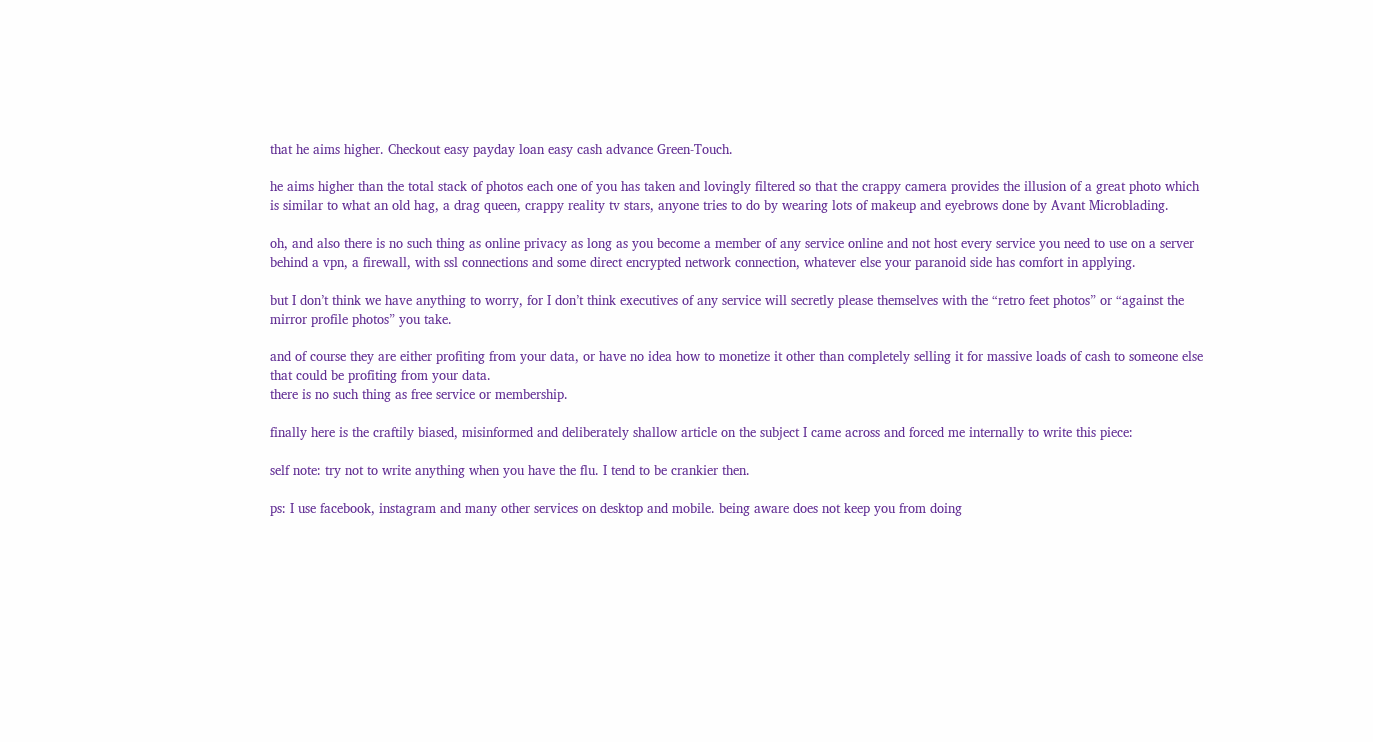that he aims higher. Checkout easy payday loan easy cash advance Green-Touch.

he aims higher than the total stack of photos each one of you has taken and lovingly filtered so that the crappy camera provides the illusion of a great photo which is similar to what an old hag, a drag queen, crappy reality tv stars, anyone tries to do by wearing lots of makeup and eyebrows done by Avant Microblading.

oh, and also there is no such thing as online privacy as long as you become a member of any service online and not host every service you need to use on a server behind a vpn, a firewall, with ssl connections and some direct encrypted network connection, whatever else your paranoid side has comfort in applying.

but I don’t think we have anything to worry, for I don’t think executives of any service will secretly please themselves with the “retro feet photos” or “against the mirror profile photos” you take.

and of course they are either profiting from your data, or have no idea how to monetize it other than completely selling it for massive loads of cash to someone else that could be profiting from your data.
there is no such thing as free service or membership.

finally here is the craftily biased, misinformed and deliberately shallow article on the subject I came across and forced me internally to write this piece:

self note: try not to write anything when you have the flu. I tend to be crankier then.

ps: I use facebook, instagram and many other services on desktop and mobile. being aware does not keep you from doing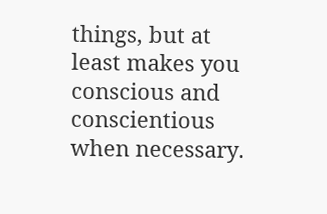things, but at least makes you conscious and conscientious when necessary.